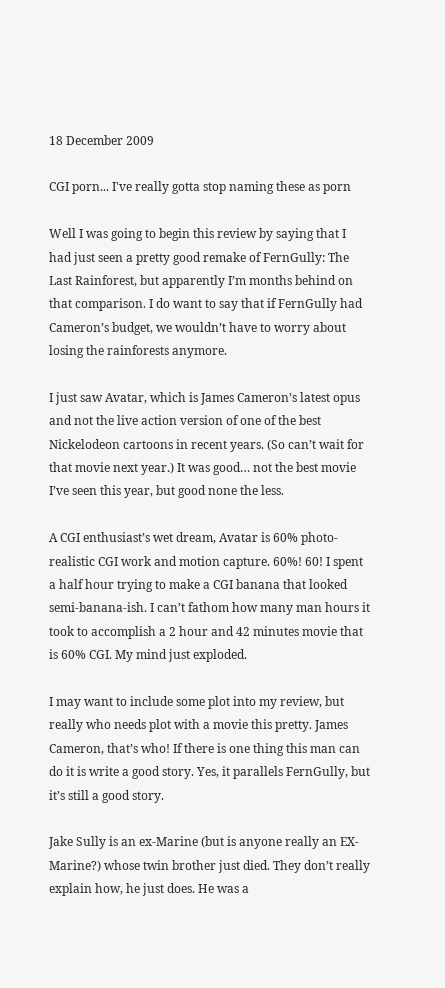18 December 2009

CGI porn... I've really gotta stop naming these as porn

Well I was going to begin this review by saying that I had just seen a pretty good remake of FernGully: The Last Rainforest, but apparently I’m months behind on that comparison. I do want to say that if FernGully had Cameron’s budget, we wouldn’t have to worry about losing the rainforests anymore.

I just saw Avatar, which is James Cameron’s latest opus and not the live action version of one of the best Nickelodeon cartoons in recent years. (So can’t wait for that movie next year.) It was good… not the best movie I’ve seen this year, but good none the less.

A CGI enthusiast’s wet dream, Avatar is 60% photo-realistic CGI work and motion capture. 60%! 60! I spent a half hour trying to make a CGI banana that looked semi-banana-ish. I can’t fathom how many man hours it took to accomplish a 2 hour and 42 minutes movie that is 60% CGI. My mind just exploded.

I may want to include some plot into my review, but really who needs plot with a movie this pretty. James Cameron, that’s who! If there is one thing this man can do it is write a good story. Yes, it parallels FernGully, but it’s still a good story.

Jake Sully is an ex-Marine (but is anyone really an EX-Marine?) whose twin brother just died. They don’t really explain how, he just does. He was a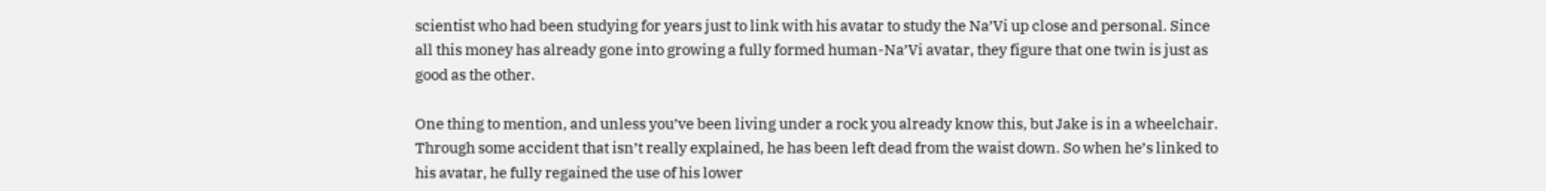scientist who had been studying for years just to link with his avatar to study the Na’Vi up close and personal. Since all this money has already gone into growing a fully formed human-Na’Vi avatar, they figure that one twin is just as good as the other.

One thing to mention, and unless you’ve been living under a rock you already know this, but Jake is in a wheelchair. Through some accident that isn’t really explained, he has been left dead from the waist down. So when he’s linked to his avatar, he fully regained the use of his lower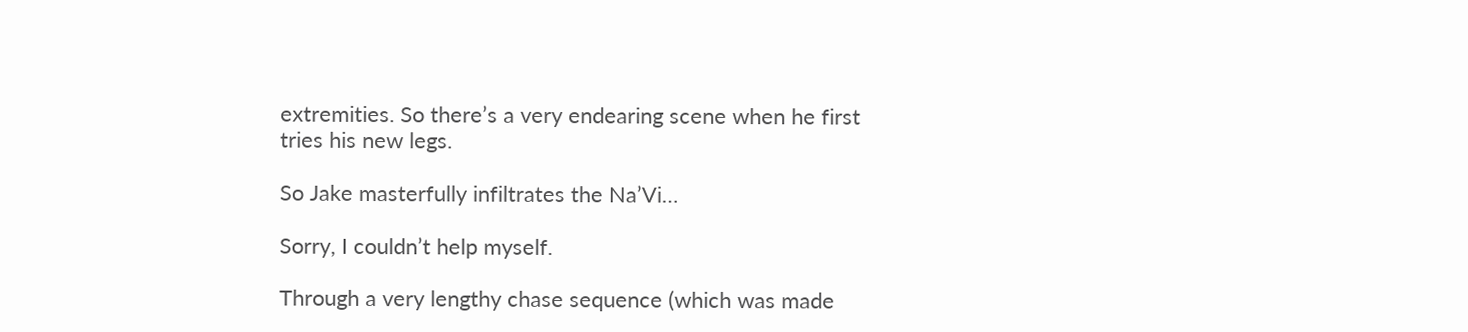extremities. So there’s a very endearing scene when he first tries his new legs.

So Jake masterfully infiltrates the Na’Vi…

Sorry, I couldn’t help myself.

Through a very lengthy chase sequence (which was made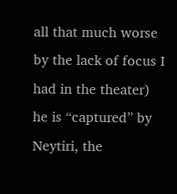all that much worse by the lack of focus I had in the theater) he is “captured” by Neytiri, the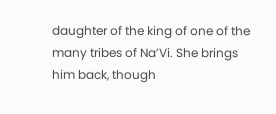daughter of the king of one of the many tribes of Na’Vi. She brings him back, though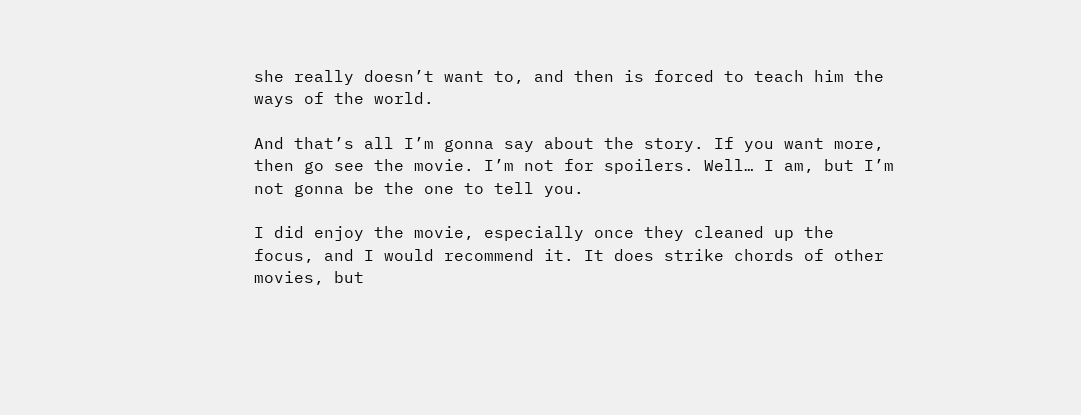she really doesn’t want to, and then is forced to teach him the ways of the world.

And that’s all I’m gonna say about the story. If you want more, then go see the movie. I’m not for spoilers. Well… I am, but I’m not gonna be the one to tell you.

I did enjoy the movie, especially once they cleaned up the focus, and I would recommend it. It does strike chords of other movies, but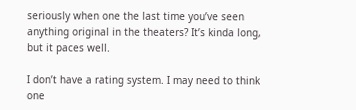seriously when one the last time you’ve seen anything original in the theaters? It’s kinda long, but it paces well.

I don’t have a rating system. I may need to think one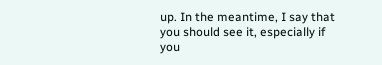up. In the meantime, I say that you should see it, especially if you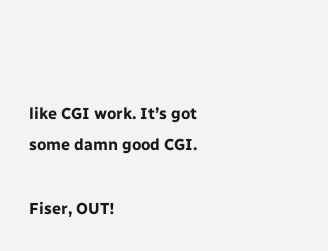like CGI work. It’s got some damn good CGI.

Fiser, OUT!